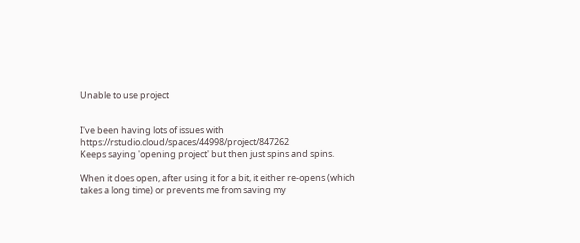Unable to use project


I've been having lots of issues with https://rstudio.cloud/spaces/44998/project/847262
Keeps saying 'opening project' but then just spins and spins.

When it does open, after using it for a bit, it either re-opens (which takes a long time) or prevents me from saving my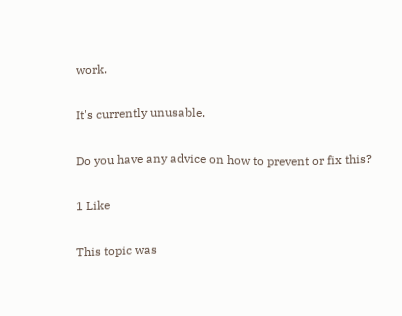work.

It's currently unusable.

Do you have any advice on how to prevent or fix this?

1 Like

This topic was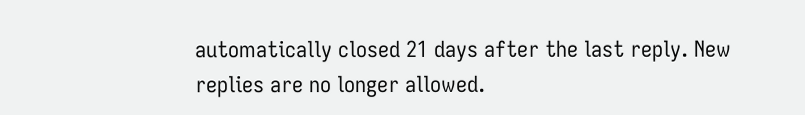automatically closed 21 days after the last reply. New replies are no longer allowed.